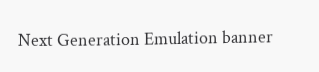Next Generation Emulation banner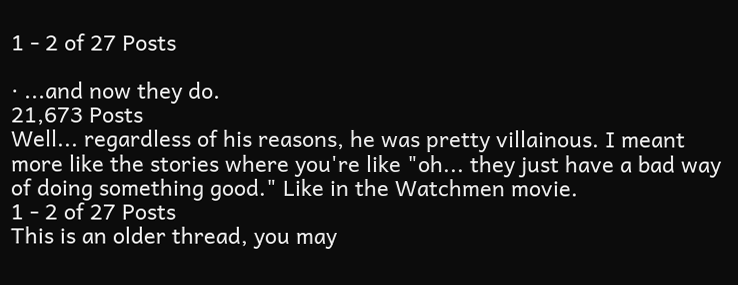1 - 2 of 27 Posts

· ...and now they do.
21,673 Posts
Well... regardless of his reasons, he was pretty villainous. I meant more like the stories where you're like "oh... they just have a bad way of doing something good." Like in the Watchmen movie.
1 - 2 of 27 Posts
This is an older thread, you may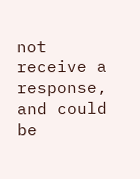not receive a response, and could be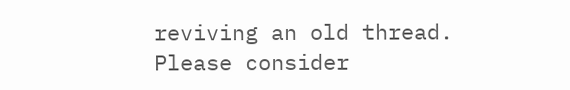reviving an old thread. Please consider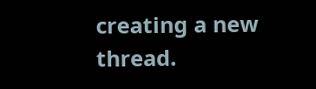creating a new thread.